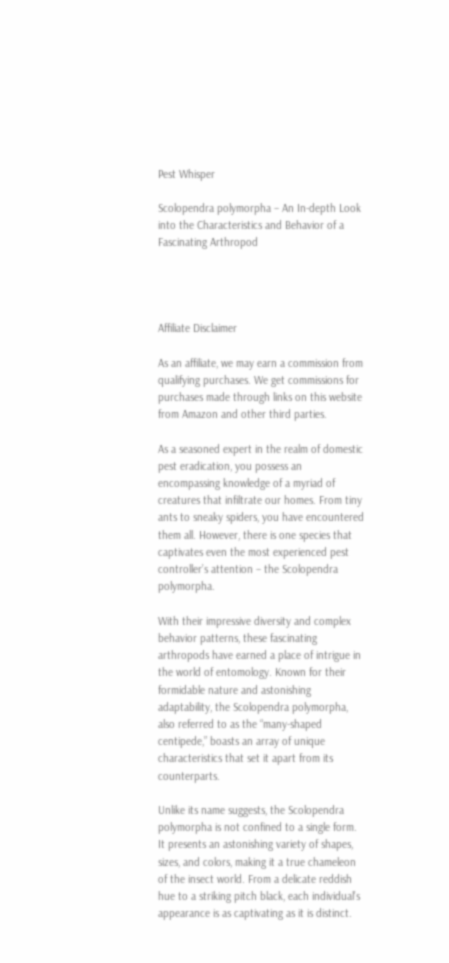Pest Whisper

Scolopendra polymorpha – An In-depth Look into the Characteristics and Behavior of a Fascinating Arthropod




Affiliate Disclaimer

As an affiliate, we may earn a commission from qualifying purchases. We get commissions for purchases made through links on this website from Amazon and other third parties.

As a seasoned expert in the realm of domestic pest eradication, you possess an encompassing knowledge of a myriad of creatures that infiltrate our homes. From tiny ants to sneaky spiders, you have encountered them all. However, there is one species that captivates even the most experienced pest controller’s attention – the Scolopendra polymorpha.

With their impressive diversity and complex behavior patterns, these fascinating arthropods have earned a place of intrigue in the world of entomology. Known for their formidable nature and astonishing adaptability, the Scolopendra polymorpha, also referred to as the “many-shaped centipede,” boasts an array of unique characteristics that set it apart from its counterparts.

Unlike its name suggests, the Scolopendra polymorpha is not confined to a single form. It presents an astonishing variety of shapes, sizes, and colors, making it a true chameleon of the insect world. From a delicate reddish hue to a striking pitch black, each individual’s appearance is as captivating as it is distinct.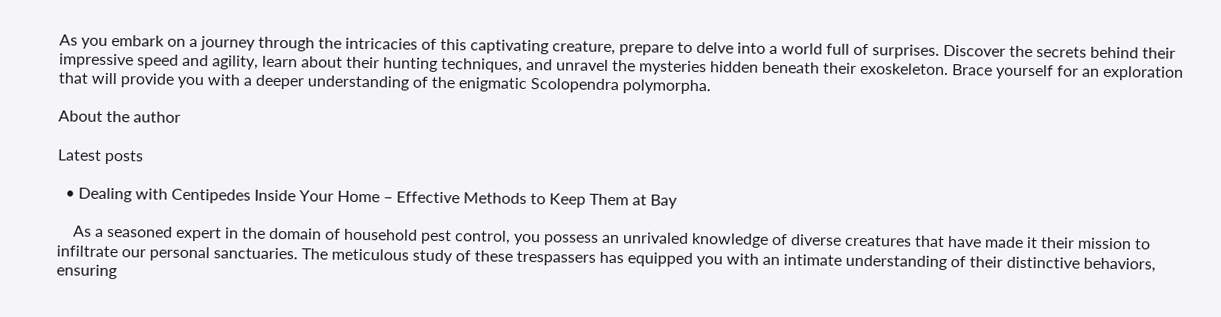As you embark on a journey through the intricacies of this captivating creature, prepare to delve into a world full of surprises. Discover the secrets behind their impressive speed and agility, learn about their hunting techniques, and unravel the mysteries hidden beneath their exoskeleton. Brace yourself for an exploration that will provide you with a deeper understanding of the enigmatic Scolopendra polymorpha.

About the author

Latest posts

  • Dealing with Centipedes Inside Your Home – Effective Methods to Keep Them at Bay

    As a seasoned expert in the domain of household pest control, you possess an unrivaled knowledge of diverse creatures that have made it their mission to infiltrate our personal sanctuaries. The meticulous study of these trespassers has equipped you with an intimate understanding of their distinctive behaviors, ensuring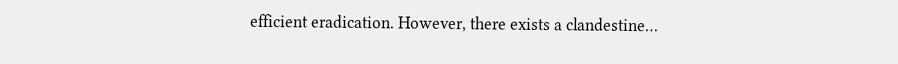efficient eradication. However, there exists a clandestine…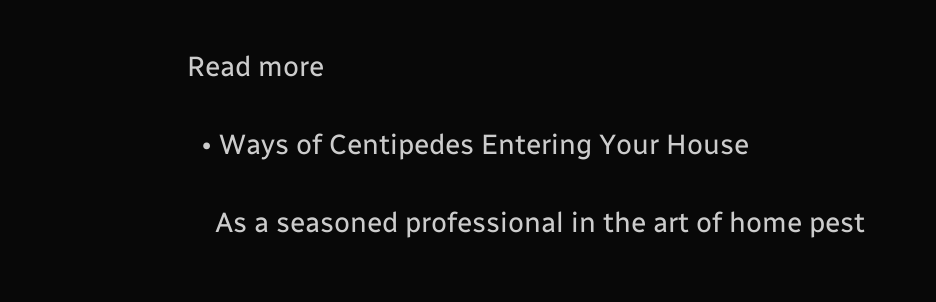Read more

  • Ways of Centipedes Entering Your House

    As a seasoned professional in the art of home pest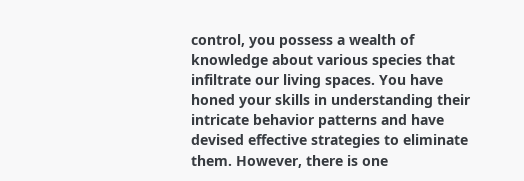control, you possess a wealth of knowledge about various species that infiltrate our living spaces. You have honed your skills in understanding their intricate behavior patterns and have devised effective strategies to eliminate them. However, there is one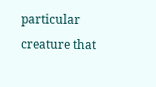particular creature that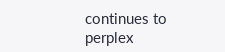continues to perplex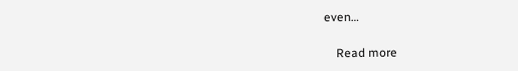even…

    Read more